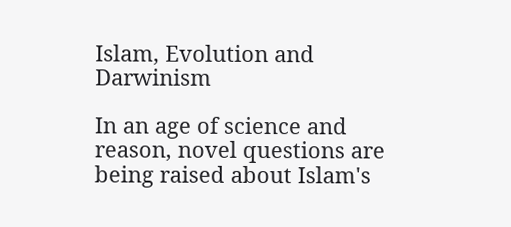Islam, Evolution and Darwinism

In an age of science and reason, novel questions are being raised about Islam's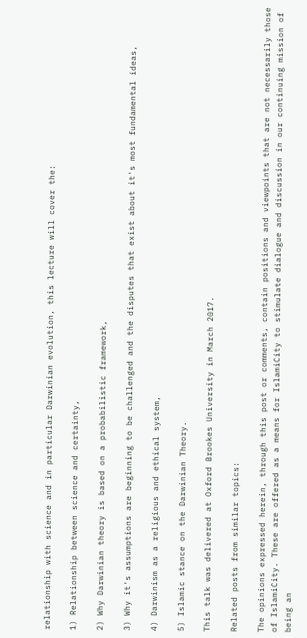relationship with science and in particular Darwinian evolution, this lecture will cover the:

1) Relationship between science and certainty,

2) Why Darwinian theory is based on a probabilistic framework,

3) Why it's assumptions are beginning to be challenged and the disputes that exist about it's most fundamental ideas,

4) Darwinism as a religious and ethical system,

5) Islamic stance on the Darwinian Theory.

This talk was delivered at Oxford Brookes University in March 2017.

Related posts from similar topics:

The opinions expressed herein, through this post or comments, contain positions and viewpoints that are not necessarily those of IslamiCity. These are offered as a means for IslamiCity to stimulate dialogue and discussion in our continuing mission of being an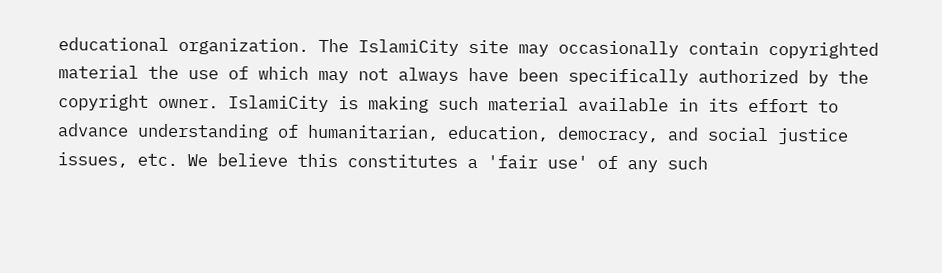educational organization. The IslamiCity site may occasionally contain copyrighted material the use of which may not always have been specifically authorized by the copyright owner. IslamiCity is making such material available in its effort to advance understanding of humanitarian, education, democracy, and social justice issues, etc. We believe this constitutes a 'fair use' of any such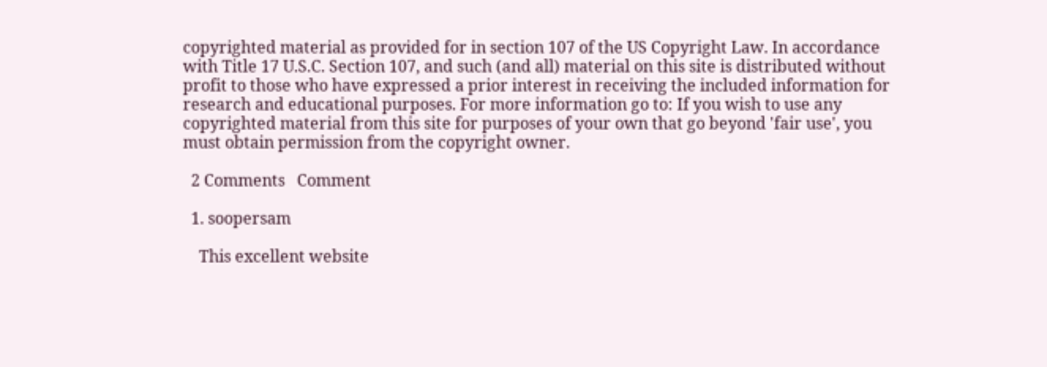copyrighted material as provided for in section 107 of the US Copyright Law. In accordance with Title 17 U.S.C. Section 107, and such (and all) material on this site is distributed without profit to those who have expressed a prior interest in receiving the included information for research and educational purposes. For more information go to: If you wish to use any copyrighted material from this site for purposes of your own that go beyond 'fair use', you must obtain permission from the copyright owner.

  2 Comments   Comment

  1. soopersam

    This excellent website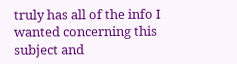truly has all of the info I wanted concerning this subject and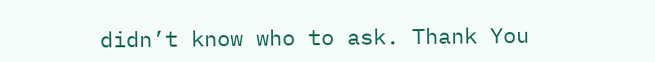didn’t know who to ask. Thank You